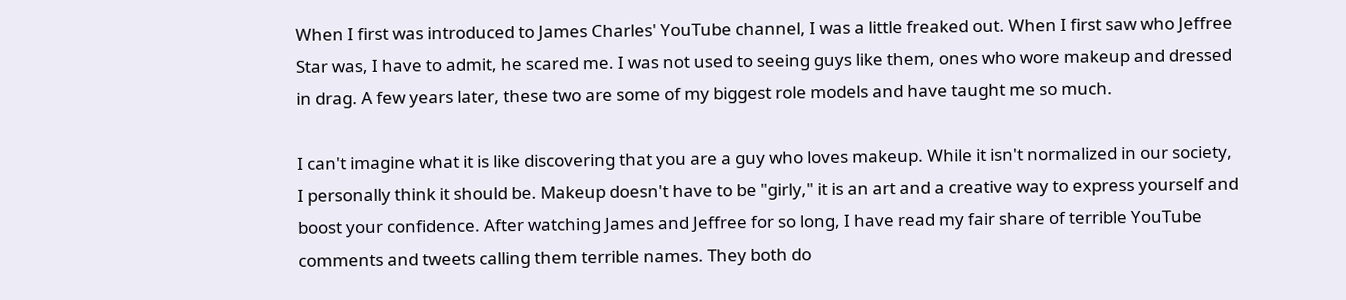When I first was introduced to James Charles' YouTube channel, I was a little freaked out. When I first saw who Jeffree Star was, I have to admit, he scared me. I was not used to seeing guys like them, ones who wore makeup and dressed in drag. A few years later, these two are some of my biggest role models and have taught me so much.

I can't imagine what it is like discovering that you are a guy who loves makeup. While it isn't normalized in our society, I personally think it should be. Makeup doesn't have to be "girly," it is an art and a creative way to express yourself and boost your confidence. After watching James and Jeffree for so long, I have read my fair share of terrible YouTube comments and tweets calling them terrible names. They both do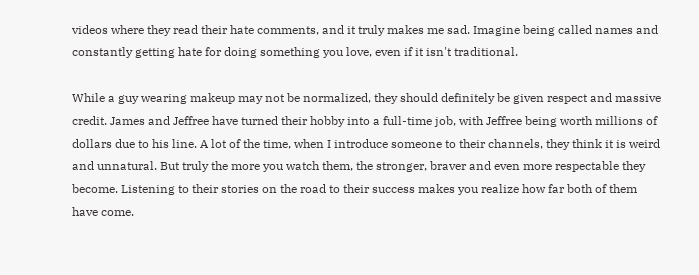videos where they read their hate comments, and it truly makes me sad. Imagine being called names and constantly getting hate for doing something you love, even if it isn't traditional.

While a guy wearing makeup may not be normalized, they should definitely be given respect and massive credit. James and Jeffree have turned their hobby into a full-time job, with Jeffree being worth millions of dollars due to his line. A lot of the time, when I introduce someone to their channels, they think it is weird and unnatural. But truly the more you watch them, the stronger, braver and even more respectable they become. Listening to their stories on the road to their success makes you realize how far both of them have come.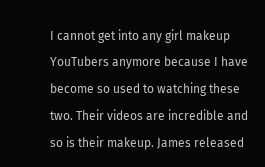I cannot get into any girl makeup YouTubers anymore because I have become so used to watching these two. Their videos are incredible and so is their makeup. James released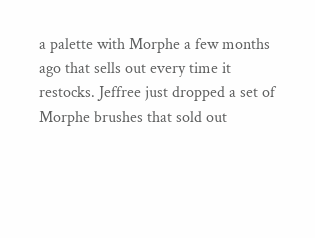a palette with Morphe a few months ago that sells out every time it restocks. Jeffree just dropped a set of Morphe brushes that sold out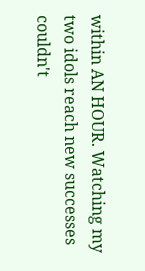within AN HOUR. Watching my two idols reach new successes couldn't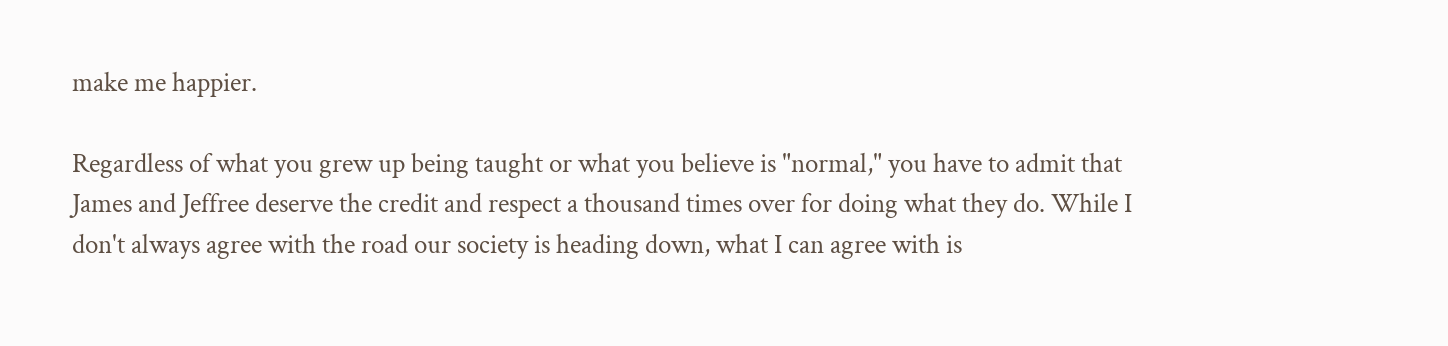make me happier.

Regardless of what you grew up being taught or what you believe is "normal," you have to admit that James and Jeffree deserve the credit and respect a thousand times over for doing what they do. While I don't always agree with the road our society is heading down, what I can agree with is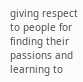giving respect to people for finding their passions and learning to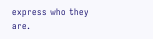express who they are.